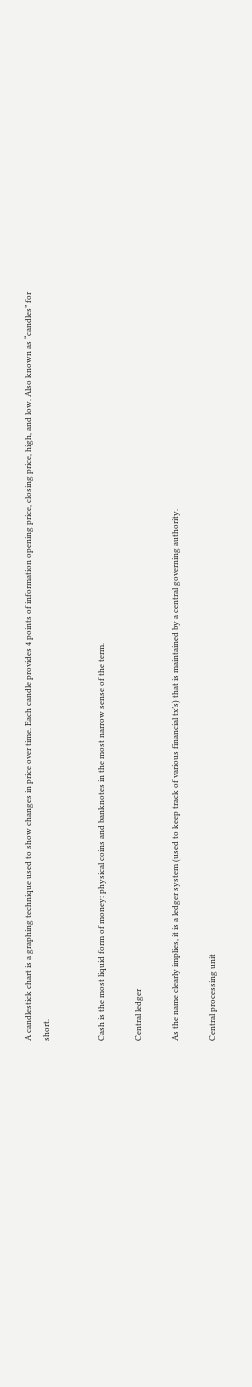A candlestick chart is a graphing technique used to show changes in price over time. Each candle provides 4 points of information opening price, closing price, high, and low. Also known as “candles” for short.


Cash is the most liquid form of money: physical coins and banknotes in the most narrow sense of the term.

Central ledger

As the name clearly implies, it is a ledger system (used to keep track of various financial tx’s) that is maintained by a central governing authority.

Central processing unit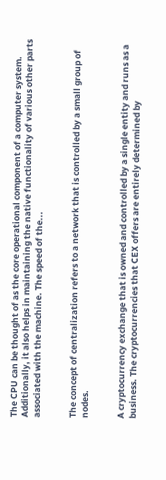The CPU can be thought of as the core operational component of a computer system. Additionally, it also helps in maintaining the native functionality of various other parts associated with the machine. The speed of the...


The concept of centralization refers to a network that is controlled by a small group of nodes.


A cryptocurrency exchange that is owned and controlled by a single entity and runs as a business. The cryptocurrencies that CEX offers are entirely determined by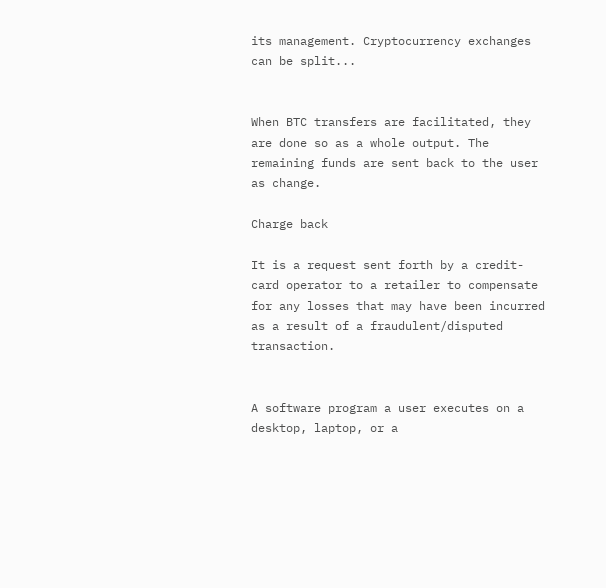its management. Cryptocurrency exchanges can be split...


When BTC transfers are facilitated, they are done so as a whole output. The remaining funds are sent back to the user as change.

Charge back

It is a request sent forth by a credit-card operator to a retailer to compensate for any losses that may have been incurred as a result of a fraudulent/disputed transaction.


A software program a user executes on a desktop, laptop, or a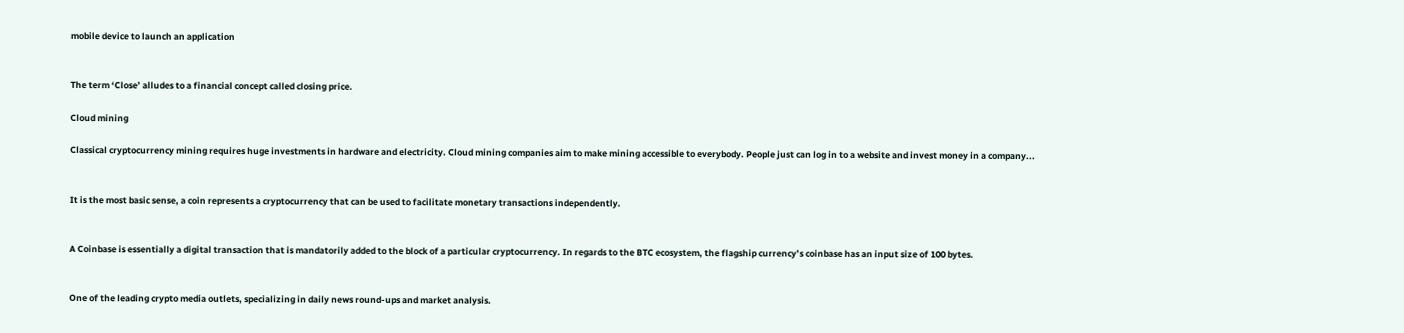mobile device to launch an application


The term ‘Close’ alludes to a financial concept called closing price.

Cloud mining

Classical cryptocurrency mining requires huge investments in hardware and electricity. Cloud mining companies aim to make mining accessible to everybody. People just can log in to a website and invest money in a company...


It is the most basic sense, a coin represents a cryptocurrency that can be used to facilitate monetary transactions independently.


A Coinbase is essentially a digital transaction that is mandatorily added to the block of a particular cryptocurrency. In regards to the BTC ecosystem, the flagship currency’s coinbase has an input size of 100 bytes.


One of the leading crypto media outlets, specializing in daily news round-ups and market analysis.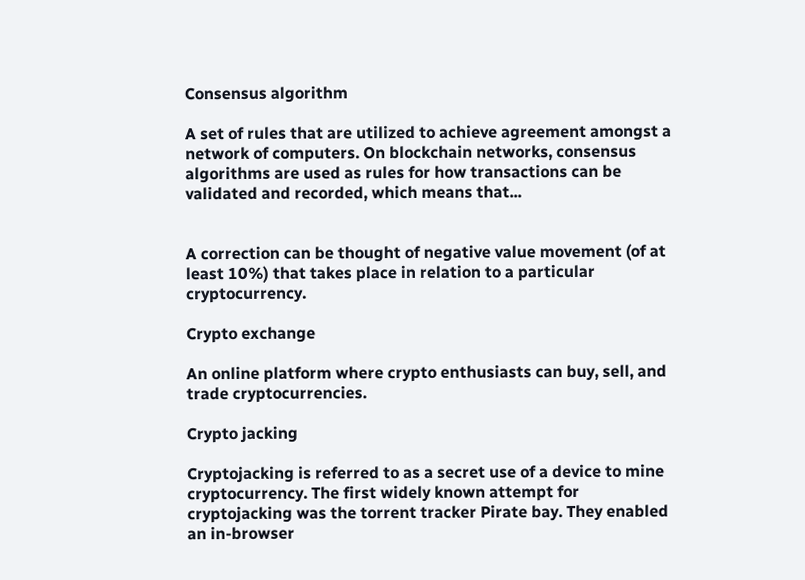Consensus algorithm

A set of rules that are utilized to achieve agreement amongst a network of computers. On blockchain networks, consensus algorithms are used as rules for how transactions can be validated and recorded, which means that...


A correction can be thought of negative value movement (of at least 10%) that takes place in relation to a particular cryptocurrency.

Crypto exchange

An online platform where crypto enthusiasts can buy, sell, and trade cryptocurrencies.

Crypto jacking

Cryptojacking is referred to as a secret use of a device to mine cryptocurrency. The first widely known attempt for cryptojacking was the torrent tracker Pirate bay. They enabled an in-browser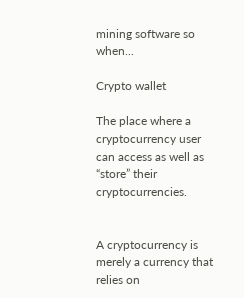mining software so when...

Crypto wallet

The place where a cryptocurrency user can access as well as “store” their cryptocurrencies.


A cryptocurrency is merely a currency that relies on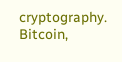cryptography. Bitcoin,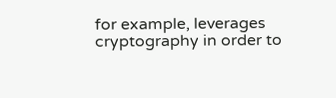for example, leverages cryptography in order to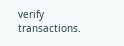verify transactions.